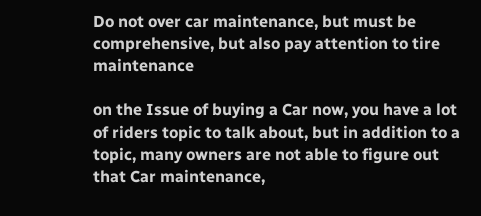Do not over car maintenance, but must be comprehensive, but also pay attention to tire maintenance

on the Issue of buying a Car now, you have a lot of riders topic to talk about, but in addition to a topic, many owners are not able to figure out that Car maintenance,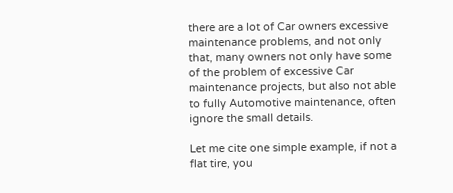there are a lot of Car owners excessive maintenance problems, and not only that, many owners not only have some of the problem of excessive Car maintenance projects, but also not able to fully Automotive maintenance, often ignore the small details.

Let me cite one simple example, if not a flat tire, you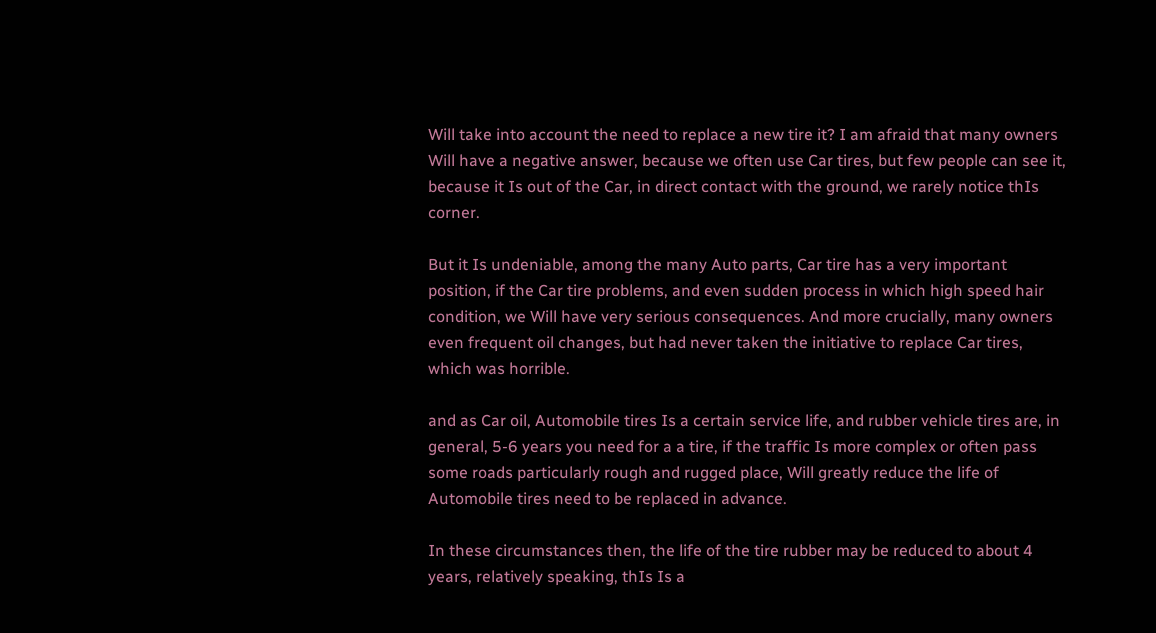Will take into account the need to replace a new tire it? I am afraid that many owners Will have a negative answer, because we often use Car tires, but few people can see it, because it Is out of the Car, in direct contact with the ground, we rarely notice thIs corner.

But it Is undeniable, among the many Auto parts, Car tire has a very important position, if the Car tire problems, and even sudden process in which high speed hair condition, we Will have very serious consequences. And more crucially, many owners even frequent oil changes, but had never taken the initiative to replace Car tires, which was horrible.

and as Car oil, Automobile tires Is a certain service life, and rubber vehicle tires are, in general, 5-6 years you need for a a tire, if the traffic Is more complex or often pass some roads particularly rough and rugged place, Will greatly reduce the life of Automobile tires need to be replaced in advance.

In these circumstances then, the life of the tire rubber may be reduced to about 4 years, relatively speaking, thIs Is a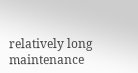relatively long maintenance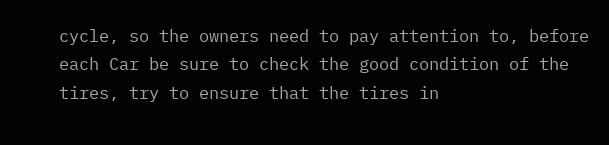cycle, so the owners need to pay attention to, before each Car be sure to check the good condition of the tires, try to ensure that the tires in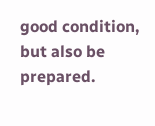good condition, but also be prepared.